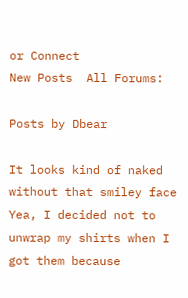or Connect
New Posts  All Forums:

Posts by Dbear

It looks kind of naked without that smiley face
Yea, I decided not to unwrap my shirts when I got them because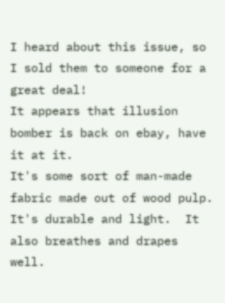I heard about this issue, so I sold them to someone for a great deal!
It appears that illusion bomber is back on ebay, have it at it.
It's some sort of man-made fabric made out of wood pulp. It's durable and light.  It also breathes and drapes well.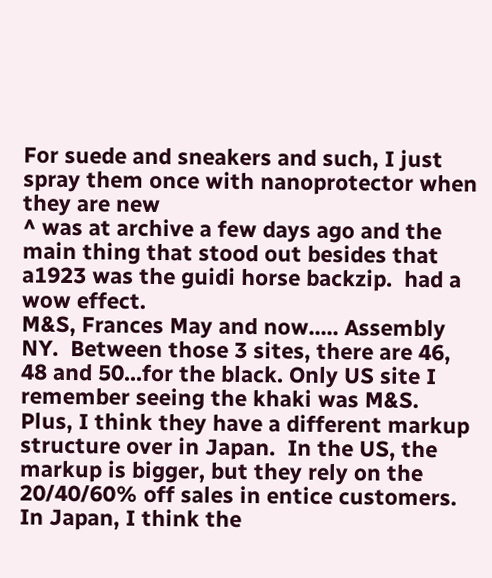For suede and sneakers and such, I just spray them once with nanoprotector when they are new
^ was at archive a few days ago and the main thing that stood out besides that a1923 was the guidi horse backzip.  had a wow effect.
M&S, Frances May and now..... Assembly NY.  Between those 3 sites, there are 46, 48 and 50...for the black. Only US site I remember seeing the khaki was M&S.
Plus, I think they have a different markup structure over in Japan.  In the US, the markup is bigger, but they rely on the 20/40/60% off sales in entice customers.     In Japan, I think the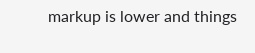markup is lower and things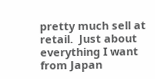pretty much sell at retail.  Just about everything I want from Japan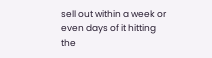sell out within a week or even days of it hitting the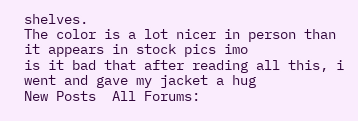shelves.
The color is a lot nicer in person than it appears in stock pics imo
is it bad that after reading all this, i went and gave my jacket a hug
New Posts  All Forums: